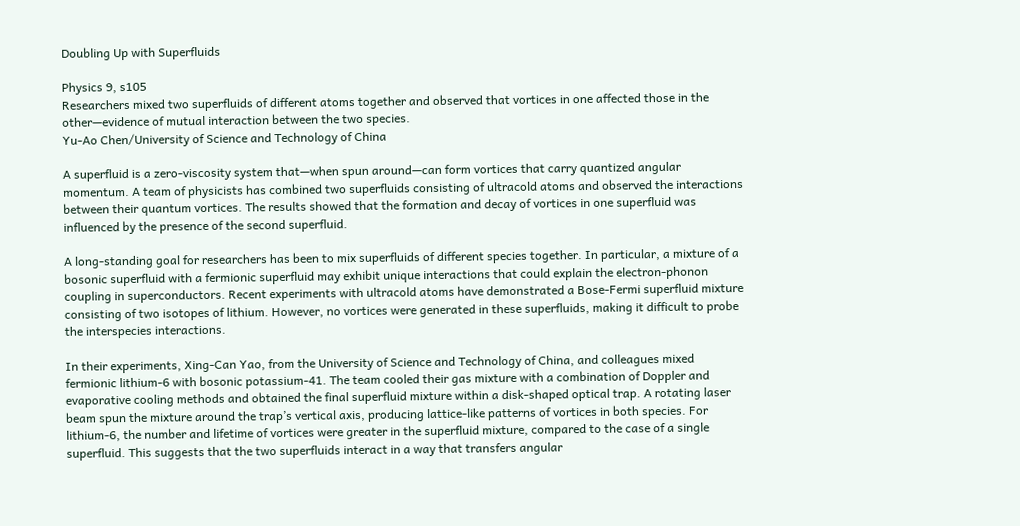Doubling Up with Superfluids

Physics 9, s105
Researchers mixed two superfluids of different atoms together and observed that vortices in one affected those in the other—evidence of mutual interaction between the two species.
Yu-Ao Chen/University of Science and Technology of China

A superfluid is a zero-viscosity system that—when spun around—can form vortices that carry quantized angular momentum. A team of physicists has combined two superfluids consisting of ultracold atoms and observed the interactions between their quantum vortices. The results showed that the formation and decay of vortices in one superfluid was influenced by the presence of the second superfluid.

A long-standing goal for researchers has been to mix superfluids of different species together. In particular, a mixture of a bosonic superfluid with a fermionic superfluid may exhibit unique interactions that could explain the electron-phonon coupling in superconductors. Recent experiments with ultracold atoms have demonstrated a Bose-Fermi superfluid mixture consisting of two isotopes of lithium. However, no vortices were generated in these superfluids, making it difficult to probe the interspecies interactions.

In their experiments, Xing-Can Yao, from the University of Science and Technology of China, and colleagues mixed fermionic lithium-6 with bosonic potassium-41. The team cooled their gas mixture with a combination of Doppler and evaporative cooling methods and obtained the final superfluid mixture within a disk-shaped optical trap. A rotating laser beam spun the mixture around the trap’s vertical axis, producing lattice-like patterns of vortices in both species. For lithium-6, the number and lifetime of vortices were greater in the superfluid mixture, compared to the case of a single superfluid. This suggests that the two superfluids interact in a way that transfers angular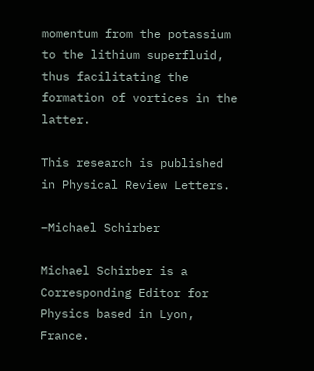momentum from the potassium to the lithium superfluid, thus facilitating the formation of vortices in the latter.

This research is published in Physical Review Letters.

–Michael Schirber

Michael Schirber is a Corresponding Editor for Physics based in Lyon, France.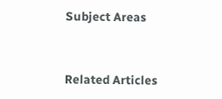Subject Areas


Related Articles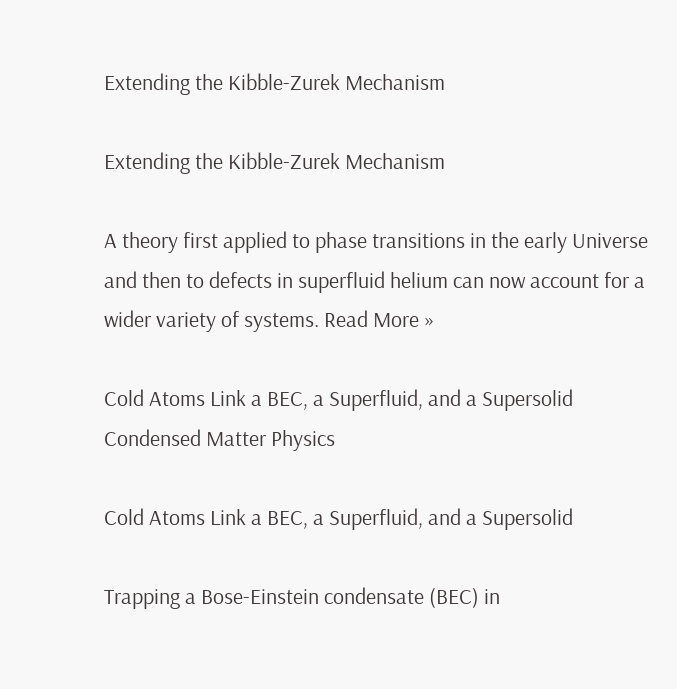Extending the Kibble-Zurek Mechanism

Extending the Kibble-Zurek Mechanism

A theory first applied to phase transitions in the early Universe and then to defects in superfluid helium can now account for a wider variety of systems. Read More »

Cold Atoms Link a BEC, a Superfluid, and a Supersolid
Condensed Matter Physics

Cold Atoms Link a BEC, a Superfluid, and a Supersolid

Trapping a Bose-Einstein condensate (BEC) in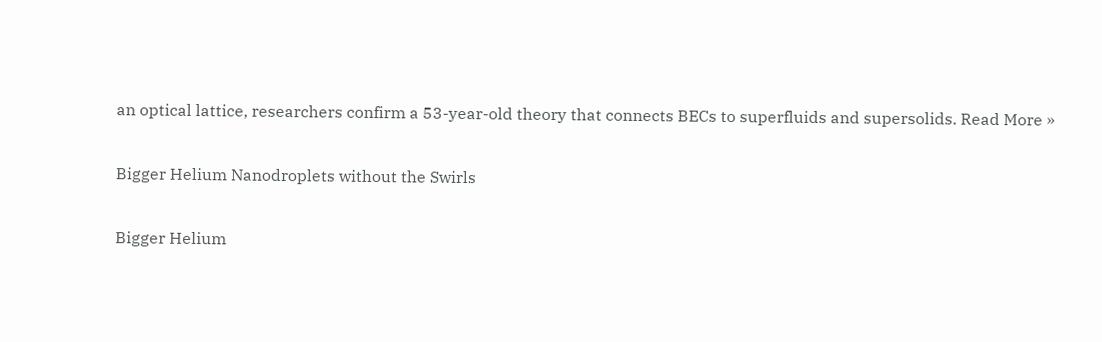an optical lattice, researchers confirm a 53-year-old theory that connects BECs to superfluids and supersolids. Read More »

Bigger Helium Nanodroplets without the Swirls

Bigger Helium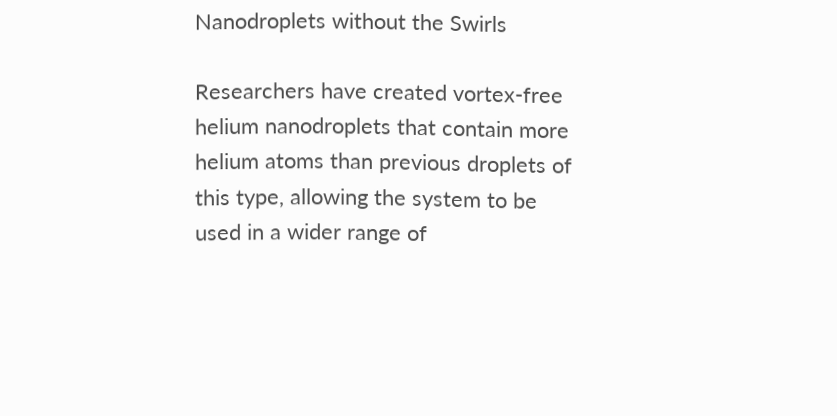Nanodroplets without the Swirls

Researchers have created vortex-free helium nanodroplets that contain more helium atoms than previous droplets of this type, allowing the system to be used in a wider range of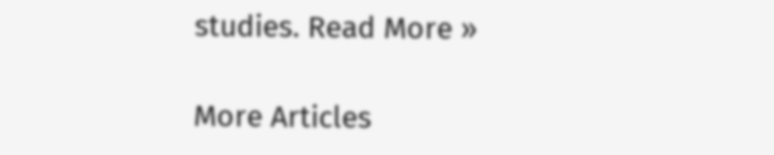studies. Read More »

More Articles